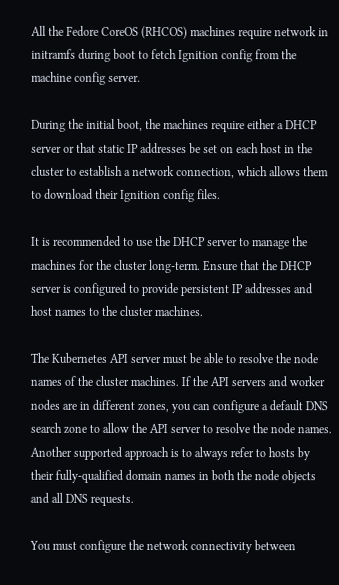All the Fedore CoreOS (RHCOS) machines require network in initramfs during boot to fetch Ignition config from the machine config server.

During the initial boot, the machines require either a DHCP server or that static IP addresses be set on each host in the cluster to establish a network connection, which allows them to download their Ignition config files.

It is recommended to use the DHCP server to manage the machines for the cluster long-term. Ensure that the DHCP server is configured to provide persistent IP addresses and host names to the cluster machines.

The Kubernetes API server must be able to resolve the node names of the cluster machines. If the API servers and worker nodes are in different zones, you can configure a default DNS search zone to allow the API server to resolve the node names. Another supported approach is to always refer to hosts by their fully-qualified domain names in both the node objects and all DNS requests.

You must configure the network connectivity between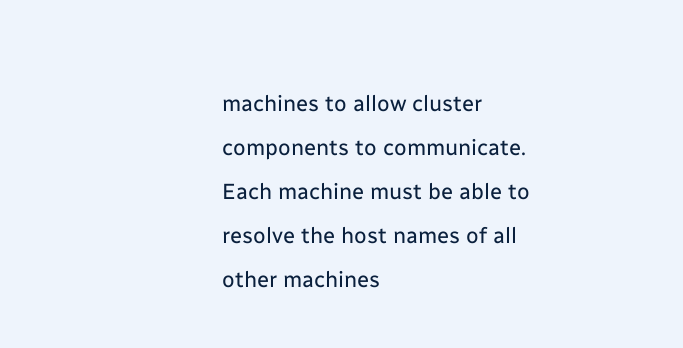machines to allow cluster components to communicate. Each machine must be able to resolve the host names of all other machines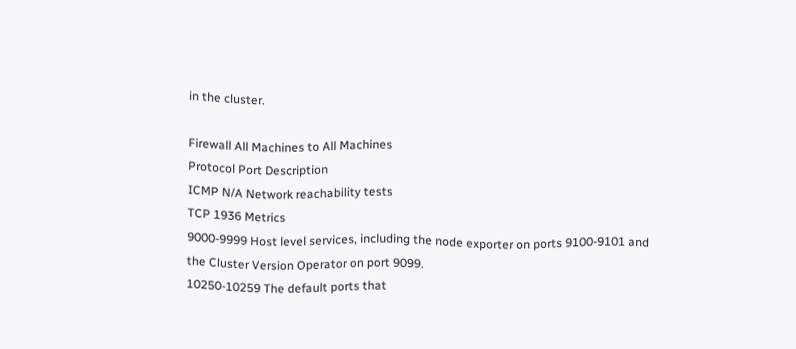in the cluster.

Firewall All Machines to All Machines
Protocol Port Description
ICMP N/A Network reachability tests
TCP 1936 Metrics
9000-9999 Host level services, including the node exporter on ports 9100-9101 and the Cluster Version Operator on port 9099.
10250-10259 The default ports that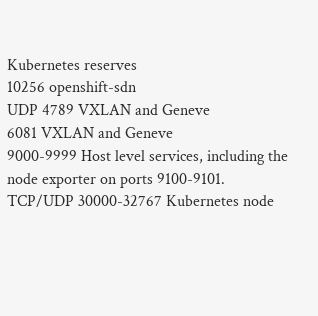Kubernetes reserves
10256 openshift-sdn
UDP 4789 VXLAN and Geneve
6081 VXLAN and Geneve
9000-9999 Host level services, including the node exporter on ports 9100-9101.
TCP/UDP 30000-32767 Kubernetes node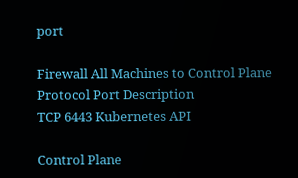port

Firewall All Machines to Control Plane
Protocol Port Description
TCP 6443 Kubernetes API

Control Plane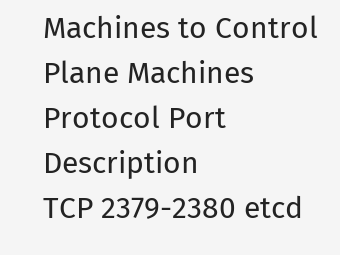Machines to Control Plane Machines
Protocol Port Description
TCP 2379-2380 etcd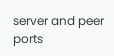server and peer ports